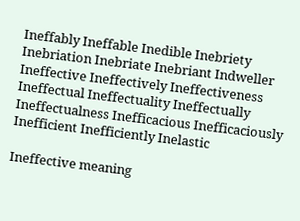Ineffably Ineffable Inedible Inebriety Inebriation Inebriate Inebriant Indweller Ineffective Ineffectively Ineffectiveness Ineffectual Ineffectuality Ineffectually Ineffectualness Inefficacious Inefficaciously Inefficient Inefficiently Inelastic

Ineffective meaning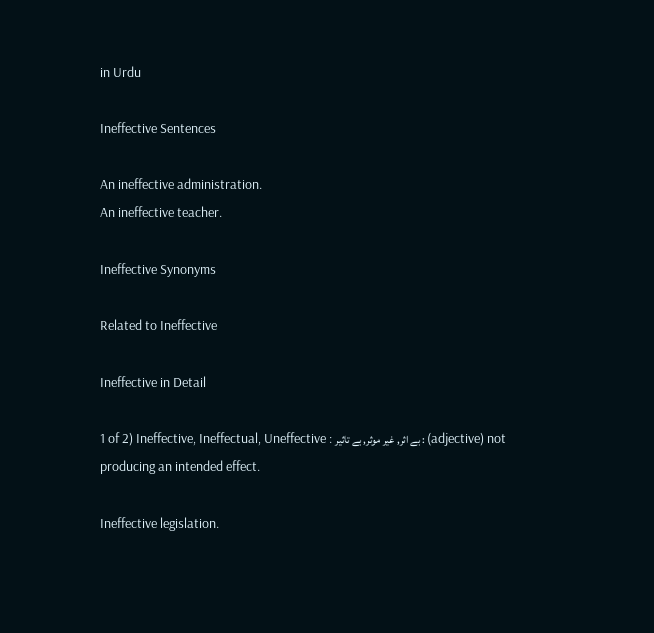in Urdu

Ineffective Sentences

An ineffective administration.
An ineffective teacher.

Ineffective Synonyms

Related to Ineffective

Ineffective in Detail

1 of 2) Ineffective, Ineffectual, Uneffective : بے اثر, غیر موثر, بے تاثیر : (adjective) not producing an intended effect.

Ineffective legislation.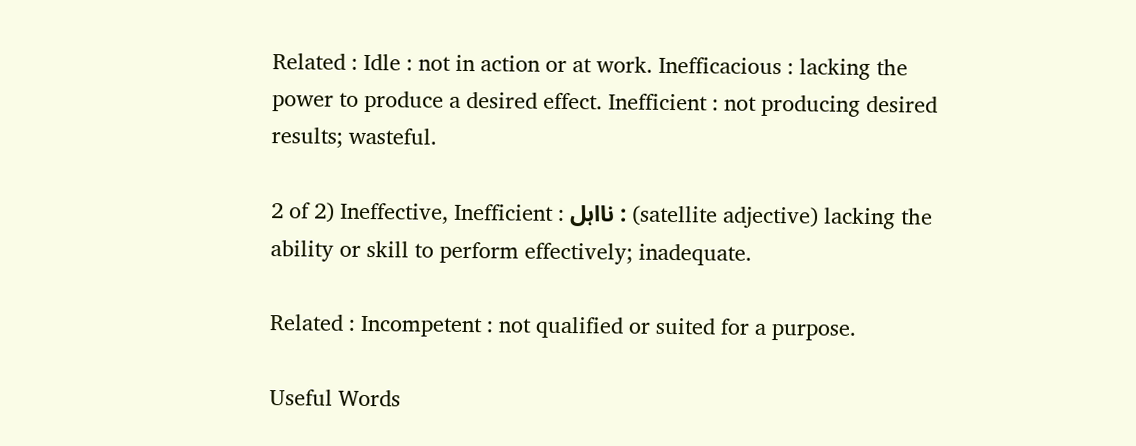Related : Idle : not in action or at work. Inefficacious : lacking the power to produce a desired effect. Inefficient : not producing desired results; wasteful.

2 of 2) Ineffective, Inefficient : نااہل : (satellite adjective) lacking the ability or skill to perform effectively; inadequate.

Related : Incompetent : not qualified or suited for a purpose.

Useful Words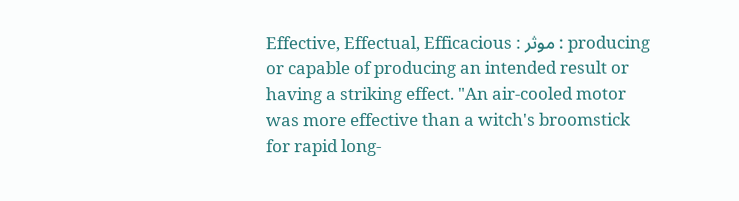Effective, Effectual, Efficacious : موثر : producing or capable of producing an intended result or having a striking effect. "An air-cooled motor was more effective than a witch's broomstick for rapid long-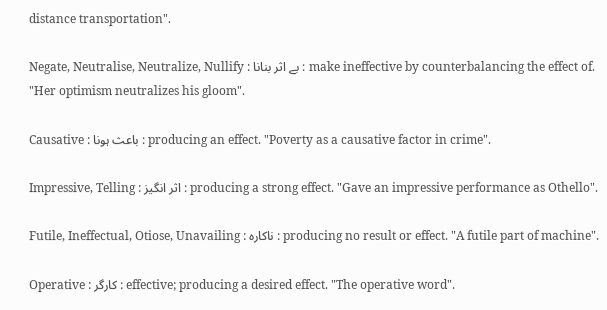distance transportation".

Negate, Neutralise, Neutralize, Nullify : بے اثر بنانا : make ineffective by counterbalancing the effect of. "Her optimism neutralizes his gloom".

Causative : باعث ہونا : producing an effect. "Poverty as a causative factor in crime".

Impressive, Telling : اثر انگیز : producing a strong effect. "Gave an impressive performance as Othello".

Futile, Ineffectual, Otiose, Unavailing : ناکارہ : producing no result or effect. "A futile part of machine".

Operative : کارگر : effective; producing a desired effect. "The operative word".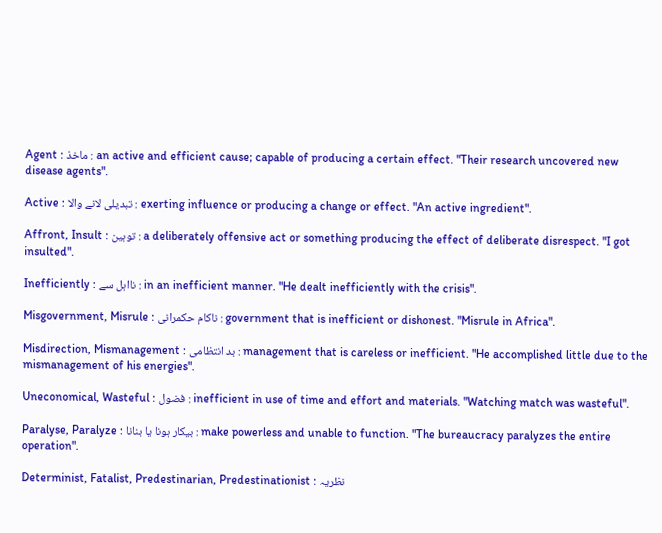Agent : ماخذ : an active and efficient cause; capable of producing a certain effect. "Their research uncovered new disease agents".

Active : تبدیلی لانے والا : exerting influence or producing a change or effect. "An active ingredient".

Affront, Insult : توہین : a deliberately offensive act or something producing the effect of deliberate disrespect. "I got insulted".

Inefficiently : نااہل سے : in an inefficient manner. "He dealt inefficiently with the crisis".

Misgovernment, Misrule : ناکام حکمرانی : government that is inefficient or dishonest. "Misrule in Africa".

Misdirection, Mismanagement : بد انتظامی : management that is careless or inefficient. "He accomplished little due to the mismanagement of his energies".

Uneconomical, Wasteful : فضول : inefficient in use of time and effort and materials. "Watching match was wasteful".

Paralyse, Paralyze : بیکار ہونا یا بنانا : make powerless and unable to function. "The bureaucracy paralyzes the entire operation".

Determinist, Fatalist, Predestinarian, Predestinationist : نظریہ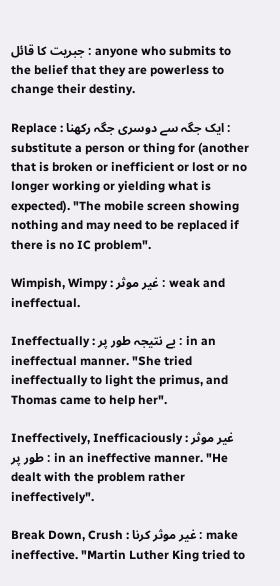جبریت کا قائل : anyone who submits to the belief that they are powerless to change their destiny.

Replace : ایک جگہ سے دوسری جگہ رکھنا : substitute a person or thing for (another that is broken or inefficient or lost or no longer working or yielding what is expected). "The mobile screen showing nothing and may need to be replaced if there is no IC problem".

Wimpish, Wimpy : غیر موثر : weak and ineffectual.

Ineffectually : بے نتیجہ طور پر : in an ineffectual manner. "She tried ineffectually to light the primus, and Thomas came to help her".

Ineffectively, Inefficaciously : غیر موثر طور پر : in an ineffective manner. "He dealt with the problem rather ineffectively".

Break Down, Crush : غیر موثر کرنا : make ineffective. "Martin Luther King tried to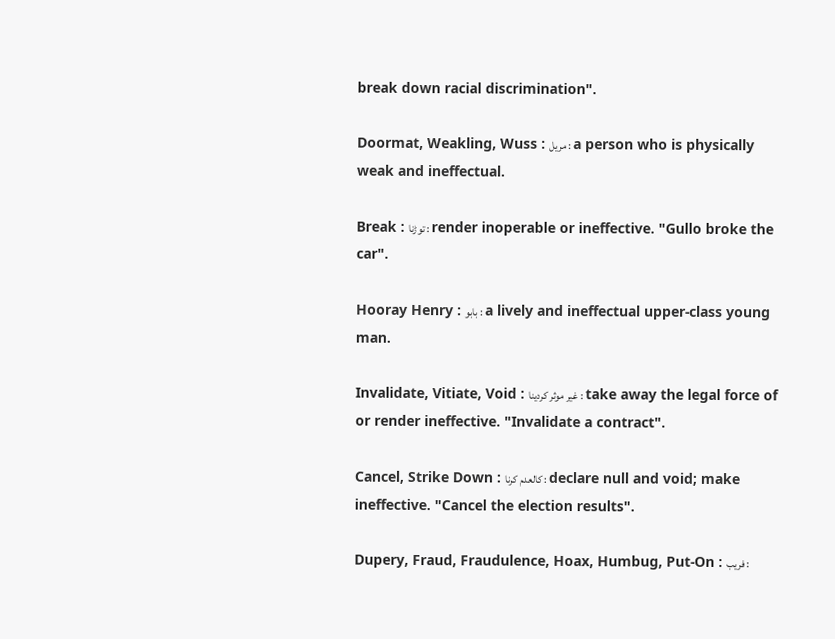break down racial discrimination".

Doormat, Weakling, Wuss : مریل : a person who is physically weak and ineffectual.

Break : توڑنا : render inoperable or ineffective. "Gullo broke the car".

Hooray Henry : بابو : a lively and ineffectual upper-class young man.

Invalidate, Vitiate, Void : غیر موثر کردینا : take away the legal force of or render ineffective. "Invalidate a contract".

Cancel, Strike Down : کالعدم کرنا : declare null and void; make ineffective. "Cancel the election results".

Dupery, Fraud, Fraudulence, Hoax, Humbug, Put-On : فریب :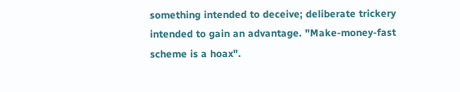something intended to deceive; deliberate trickery intended to gain an advantage. "Make-money-fast scheme is a hoax".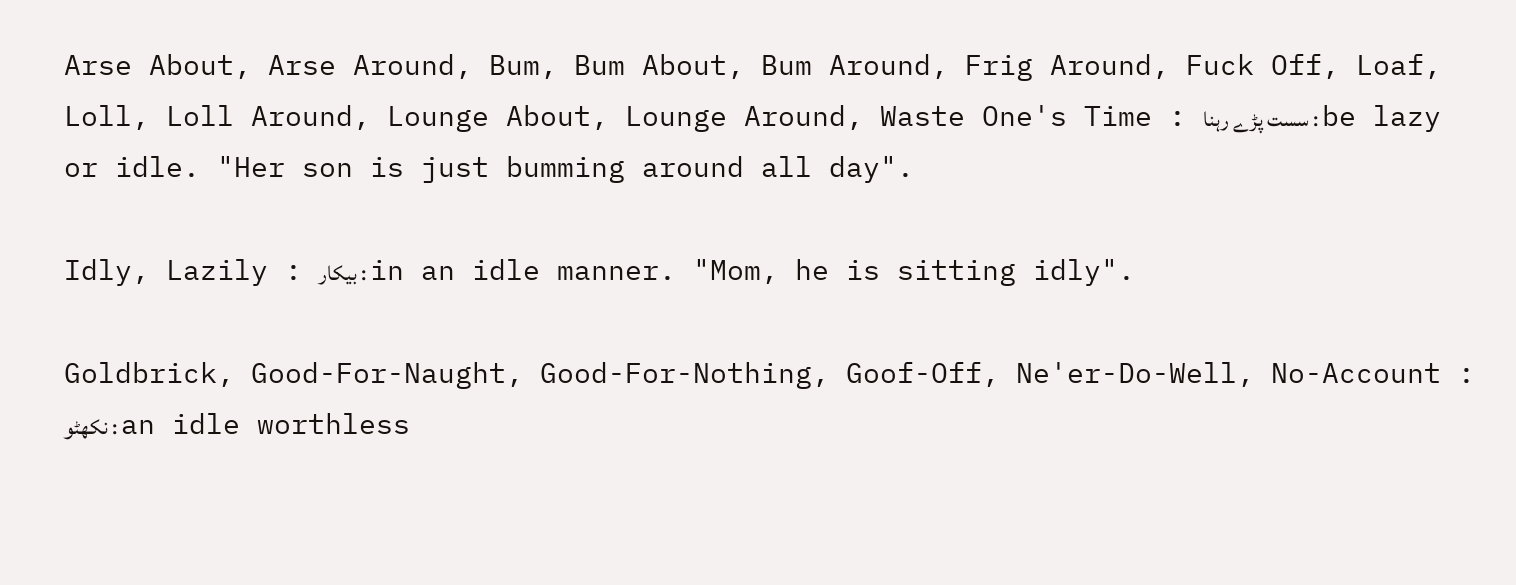Arse About, Arse Around, Bum, Bum About, Bum Around, Frig Around, Fuck Off, Loaf, Loll, Loll Around, Lounge About, Lounge Around, Waste One's Time : سست پڑے رہنا : be lazy or idle. "Her son is just bumming around all day".

Idly, Lazily : بیکار : in an idle manner. "Mom, he is sitting idly".

Goldbrick, Good-For-Naught, Good-For-Nothing, Goof-Off, Ne'er-Do-Well, No-Account : نکھٹو : an idle worthless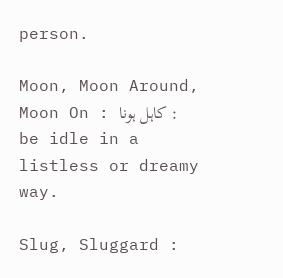person.

Moon, Moon Around, Moon On : کاہل ہونا : be idle in a listless or dreamy way.

Slug, Sluggard :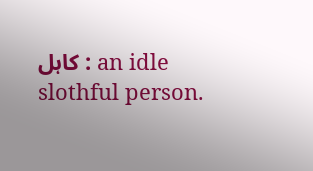کاہل : an idle slothful person.